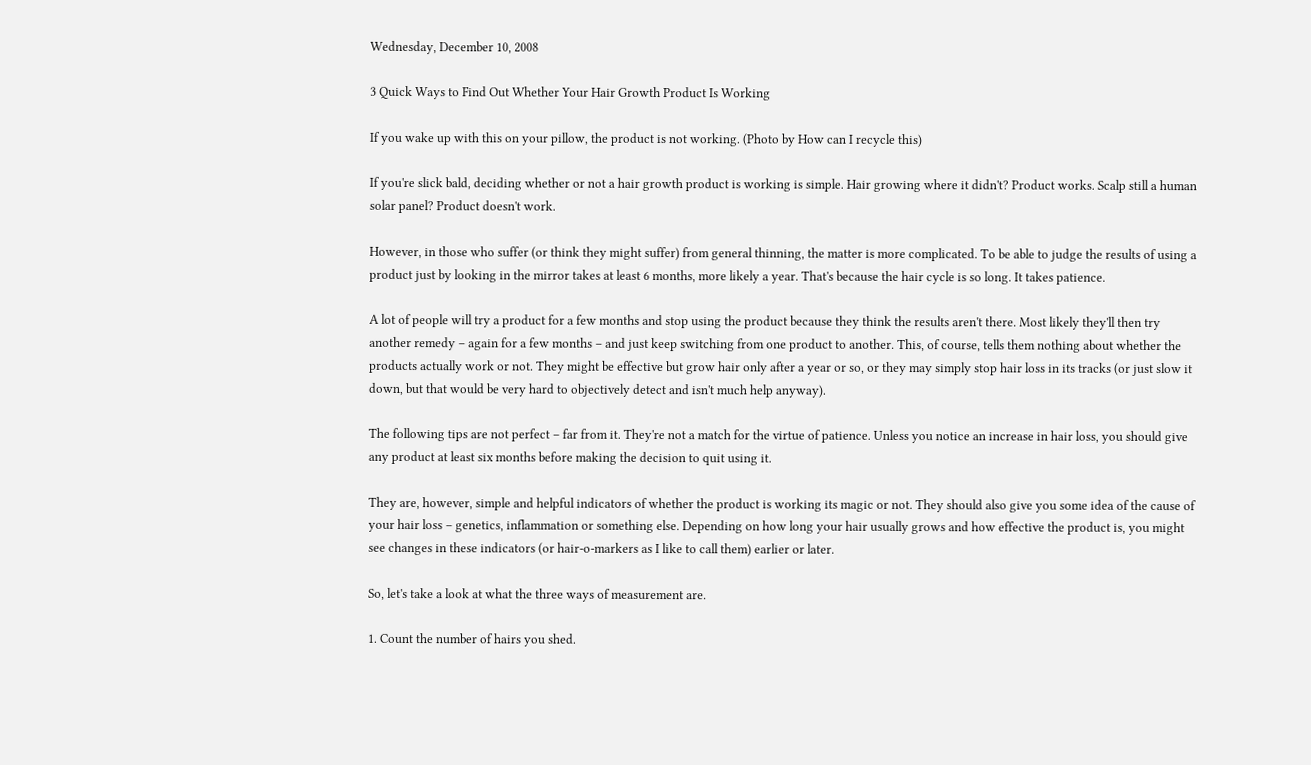Wednesday, December 10, 2008

3 Quick Ways to Find Out Whether Your Hair Growth Product Is Working

If you wake up with this on your pillow, the product is not working. (Photo by How can I recycle this)

If you're slick bald, deciding whether or not a hair growth product is working is simple. Hair growing where it didn't? Product works. Scalp still a human solar panel? Product doesn't work.

However, in those who suffer (or think they might suffer) from general thinning, the matter is more complicated. To be able to judge the results of using a product just by looking in the mirror takes at least 6 months, more likely a year. That's because the hair cycle is so long. It takes patience.

A lot of people will try a product for a few months and stop using the product because they think the results aren't there. Most likely they'll then try another remedy – again for a few months – and just keep switching from one product to another. This, of course, tells them nothing about whether the products actually work or not. They might be effective but grow hair only after a year or so, or they may simply stop hair loss in its tracks (or just slow it down, but that would be very hard to objectively detect and isn't much help anyway).

The following tips are not perfect – far from it. They're not a match for the virtue of patience. Unless you notice an increase in hair loss, you should give any product at least six months before making the decision to quit using it.

They are, however, simple and helpful indicators of whether the product is working its magic or not. They should also give you some idea of the cause of your hair loss – genetics, inflammation or something else. Depending on how long your hair usually grows and how effective the product is, you might see changes in these indicators (or hair-o-markers as I like to call them) earlier or later.

So, let's take a look at what the three ways of measurement are.

1. Count the number of hairs you shed.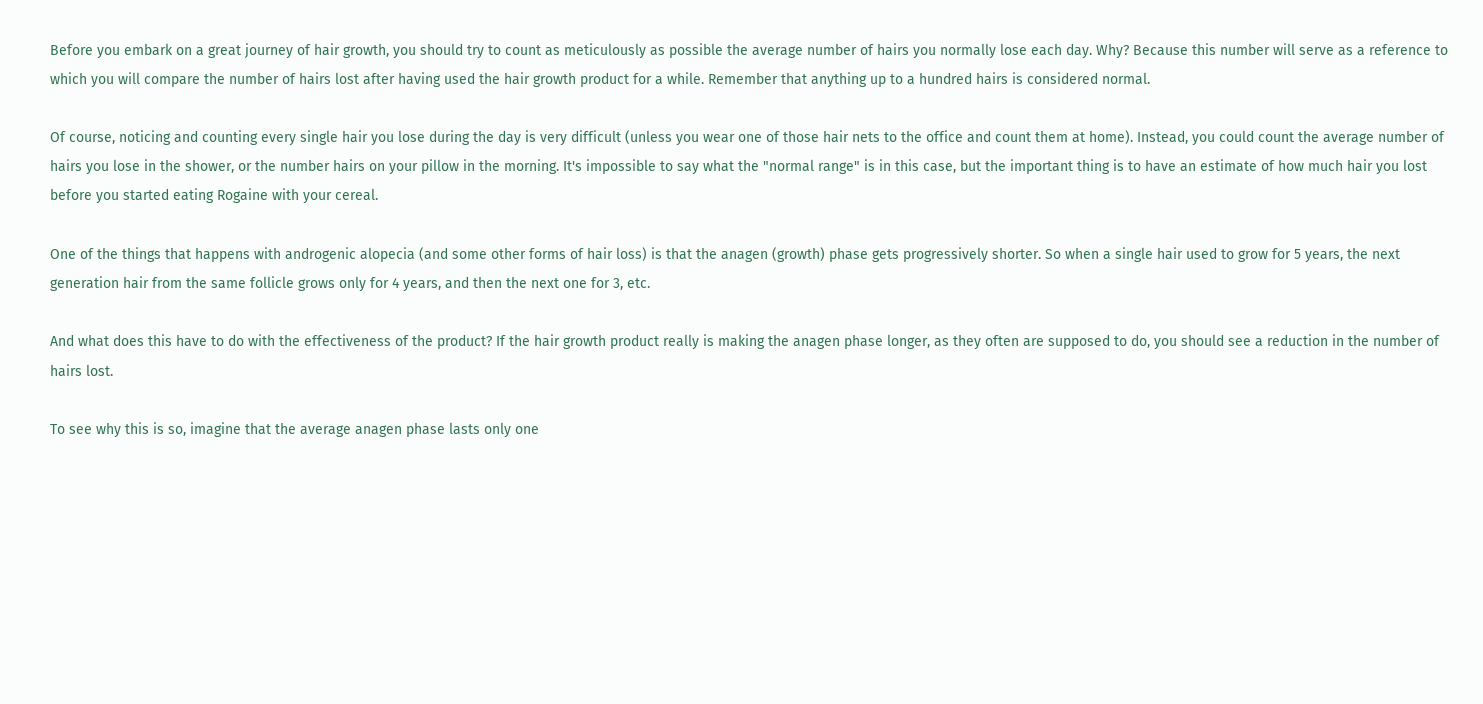Before you embark on a great journey of hair growth, you should try to count as meticulously as possible the average number of hairs you normally lose each day. Why? Because this number will serve as a reference to which you will compare the number of hairs lost after having used the hair growth product for a while. Remember that anything up to a hundred hairs is considered normal.

Of course, noticing and counting every single hair you lose during the day is very difficult (unless you wear one of those hair nets to the office and count them at home). Instead, you could count the average number of hairs you lose in the shower, or the number hairs on your pillow in the morning. It's impossible to say what the "normal range" is in this case, but the important thing is to have an estimate of how much hair you lost before you started eating Rogaine with your cereal.

One of the things that happens with androgenic alopecia (and some other forms of hair loss) is that the anagen (growth) phase gets progressively shorter. So when a single hair used to grow for 5 years, the next generation hair from the same follicle grows only for 4 years, and then the next one for 3, etc.

And what does this have to do with the effectiveness of the product? If the hair growth product really is making the anagen phase longer, as they often are supposed to do, you should see a reduction in the number of hairs lost.

To see why this is so, imagine that the average anagen phase lasts only one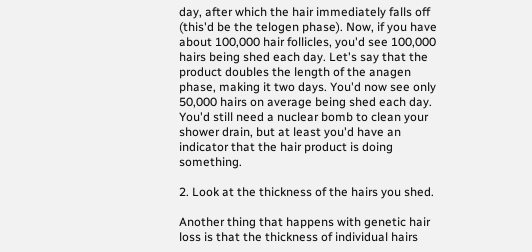day, after which the hair immediately falls off (this'd be the telogen phase). Now, if you have about 100,000 hair follicles, you'd see 100,000 hairs being shed each day. Let's say that the product doubles the length of the anagen phase, making it two days. You'd now see only 50,000 hairs on average being shed each day. You'd still need a nuclear bomb to clean your shower drain, but at least you'd have an indicator that the hair product is doing something.

2. Look at the thickness of the hairs you shed.

Another thing that happens with genetic hair loss is that the thickness of individual hairs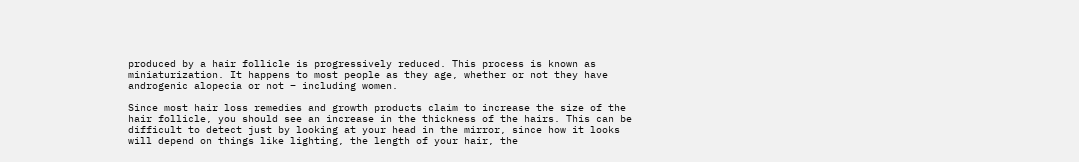produced by a hair follicle is progressively reduced. This process is known as miniaturization. It happens to most people as they age, whether or not they have androgenic alopecia or not – including women.

Since most hair loss remedies and growth products claim to increase the size of the hair follicle, you should see an increase in the thickness of the hairs. This can be difficult to detect just by looking at your head in the mirror, since how it looks will depend on things like lighting, the length of your hair, the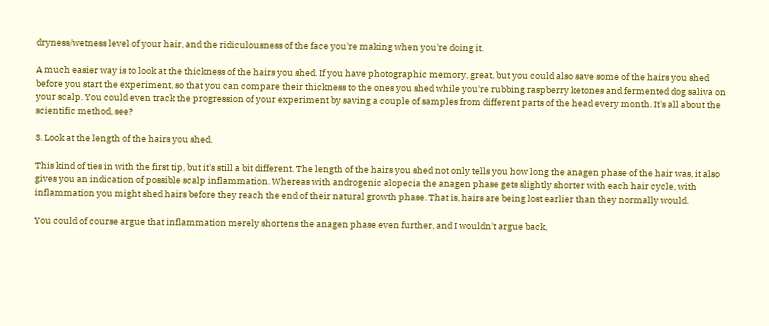dryness/wetness level of your hair, and the ridiculousness of the face you're making when you're doing it.

A much easier way is to look at the thickness of the hairs you shed. If you have photographic memory, great, but you could also save some of the hairs you shed before you start the experiment, so that you can compare their thickness to the ones you shed while you're rubbing raspberry ketones and fermented dog saliva on your scalp. You could even track the progression of your experiment by saving a couple of samples from different parts of the head every month. It's all about the scientific method, see?

3. Look at the length of the hairs you shed.

This kind of ties in with the first tip, but it's still a bit different. The length of the hairs you shed not only tells you how long the anagen phase of the hair was, it also gives you an indication of possible scalp inflammation. Whereas with androgenic alopecia the anagen phase gets slightly shorter with each hair cycle, with inflammation you might shed hairs before they reach the end of their natural growth phase. That is, hairs are being lost earlier than they normally would.

You could of course argue that inflammation merely shortens the anagen phase even further, and I wouldn't argue back,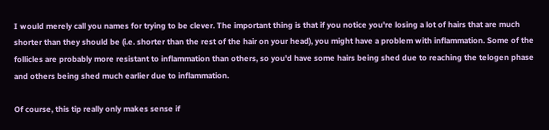I would merely call you names for trying to be clever. The important thing is that if you notice you're losing a lot of hairs that are much shorter than they should be (i.e. shorter than the rest of the hair on your head), you might have a problem with inflammation. Some of the follicles are probably more resistant to inflammation than others, so you'd have some hairs being shed due to reaching the telogen phase and others being shed much earlier due to inflammation.

Of course, this tip really only makes sense if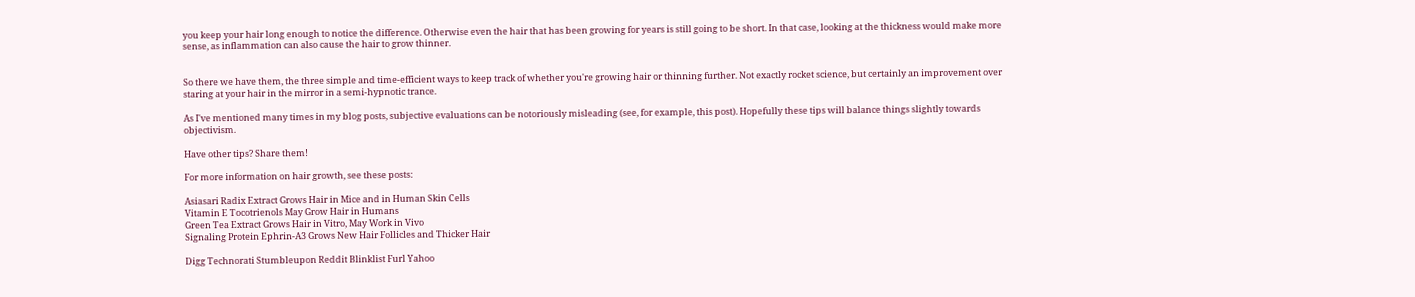you keep your hair long enough to notice the difference. Otherwise even the hair that has been growing for years is still going to be short. In that case, looking at the thickness would make more sense, as inflammation can also cause the hair to grow thinner.


So there we have them, the three simple and time-efficient ways to keep track of whether you're growing hair or thinning further. Not exactly rocket science, but certainly an improvement over staring at your hair in the mirror in a semi-hypnotic trance.

As I've mentioned many times in my blog posts, subjective evaluations can be notoriously misleading (see, for example, this post). Hopefully these tips will balance things slightly towards objectivism.

Have other tips? Share them!

For more information on hair growth, see these posts:

Asiasari Radix Extract Grows Hair in Mice and in Human Skin Cells
Vitamin E Tocotrienols May Grow Hair in Humans
Green Tea Extract Grows Hair in Vitro, May Work in Vivo
Signaling Protein Ephrin-A3 Grows New Hair Follicles and Thicker Hair

Digg Technorati Stumbleupon Reddit Blinklist Furl Yahoo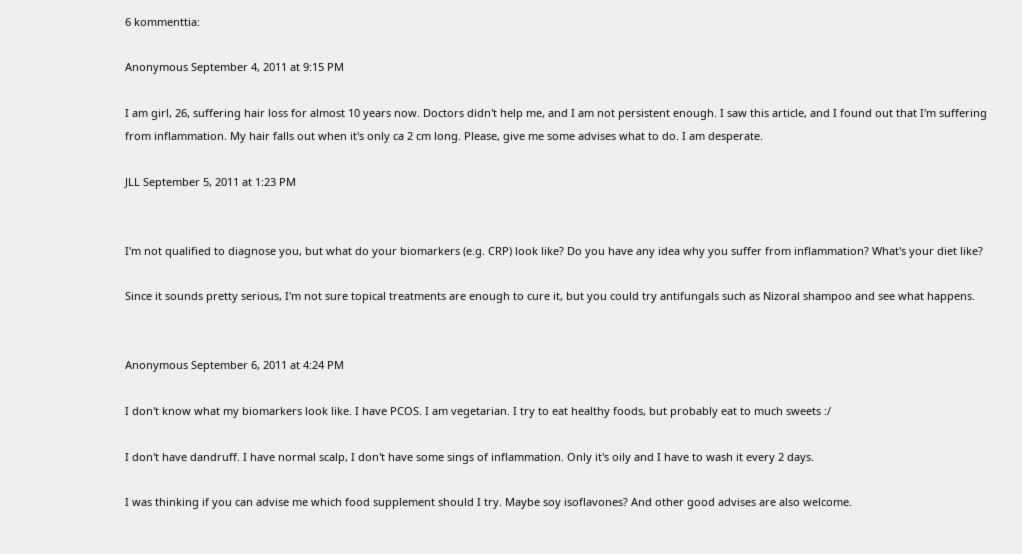6 kommenttia:

Anonymous September 4, 2011 at 9:15 PM

I am girl, 26, suffering hair loss for almost 10 years now. Doctors didn't help me, and I am not persistent enough. I saw this article, and I found out that I'm suffering from inflammation. My hair falls out when it's only ca 2 cm long. Please, give me some advises what to do. I am desperate.

JLL September 5, 2011 at 1:23 PM


I'm not qualified to diagnose you, but what do your biomarkers (e.g. CRP) look like? Do you have any idea why you suffer from inflammation? What's your diet like?

Since it sounds pretty serious, I'm not sure topical treatments are enough to cure it, but you could try antifungals such as Nizoral shampoo and see what happens.


Anonymous September 6, 2011 at 4:24 PM

I don't know what my biomarkers look like. I have PCOS. I am vegetarian. I try to eat healthy foods, but probably eat to much sweets :/

I don't have dandruff. I have normal scalp, I don't have some sings of inflammation. Only it's oily and I have to wash it every 2 days.

I was thinking if you can advise me which food supplement should I try. Maybe soy isoflavones? And other good advises are also welcome.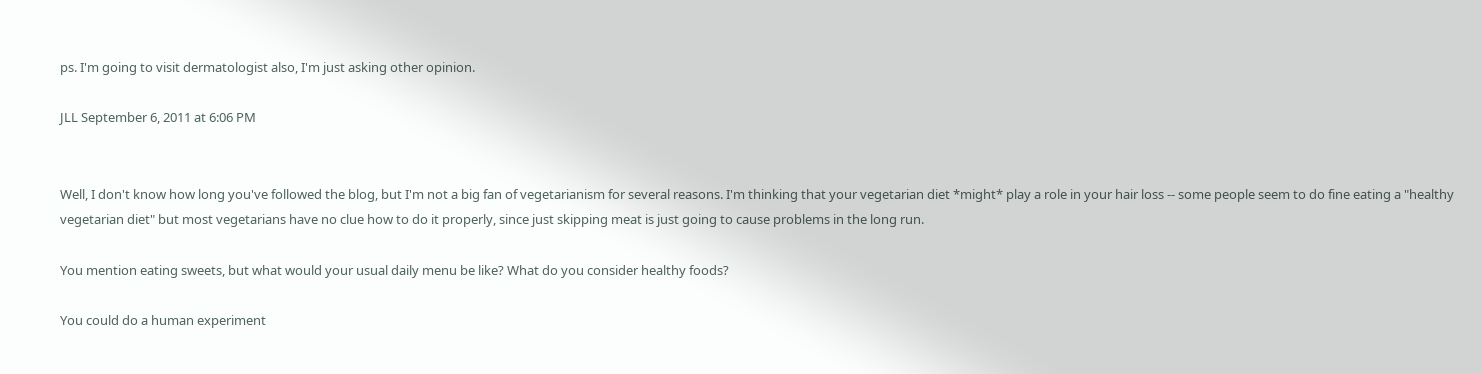ps. I'm going to visit dermatologist also, I'm just asking other opinion.

JLL September 6, 2011 at 6:06 PM


Well, I don't know how long you've followed the blog, but I'm not a big fan of vegetarianism for several reasons. I'm thinking that your vegetarian diet *might* play a role in your hair loss -- some people seem to do fine eating a "healthy vegetarian diet" but most vegetarians have no clue how to do it properly, since just skipping meat is just going to cause problems in the long run.

You mention eating sweets, but what would your usual daily menu be like? What do you consider healthy foods?

You could do a human experiment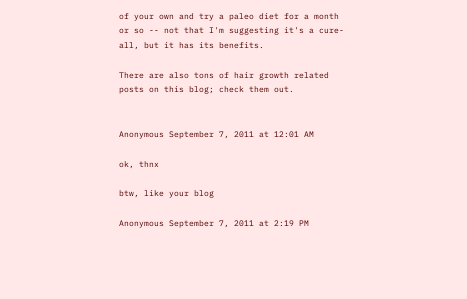of your own and try a paleo diet for a month or so -- not that I'm suggesting it's a cure-all, but it has its benefits.

There are also tons of hair growth related posts on this blog; check them out.


Anonymous September 7, 2011 at 12:01 AM

ok, thnx

btw, like your blog

Anonymous September 7, 2011 at 2:19 PM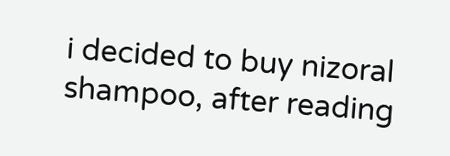i decided to buy nizoral shampoo, after reading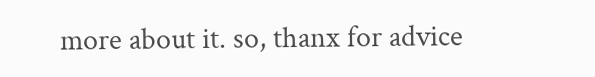more about it. so, thanx for advice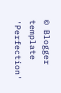© Blogger template 'Perfection'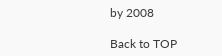by 2008

Back to TOP